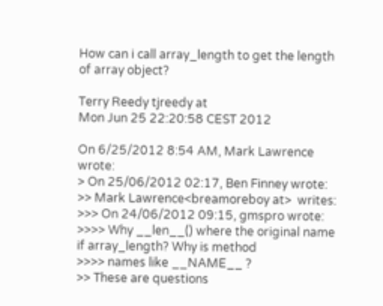How can i call array_length to get the length of array object?

Terry Reedy tjreedy at
Mon Jun 25 22:20:58 CEST 2012

On 6/25/2012 8:54 AM, Mark Lawrence wrote:
> On 25/06/2012 02:17, Ben Finney wrote:
>> Mark Lawrence<breamoreboy at>  writes:
>>> On 24/06/2012 09:15, gmspro wrote:
>>>> Why __len__() where the original name if array_length? Why is method
>>>> names like __NAME__ ?
>> These are questions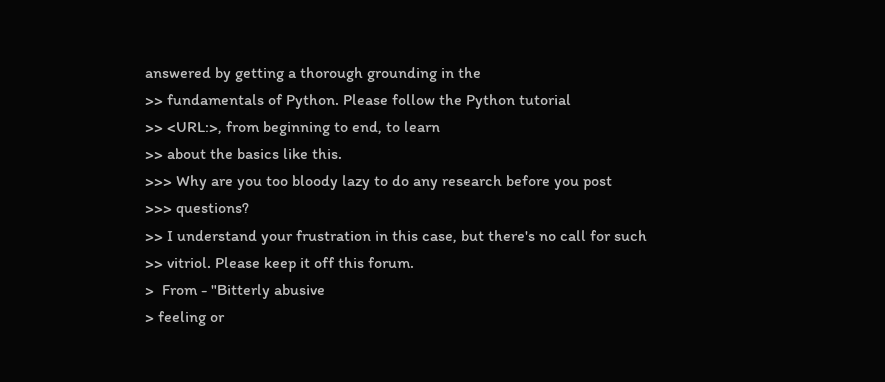answered by getting a thorough grounding in the
>> fundamentals of Python. Please follow the Python tutorial
>> <URL:>, from beginning to end, to learn
>> about the basics like this.
>>> Why are you too bloody lazy to do any research before you post
>>> questions?
>> I understand your frustration in this case, but there's no call for such
>> vitriol. Please keep it off this forum.
>  From - "Bitterly abusive
> feeling or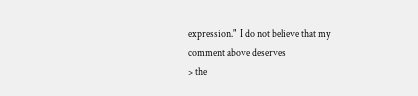expression."  I do not believe that my comment above deserves
> the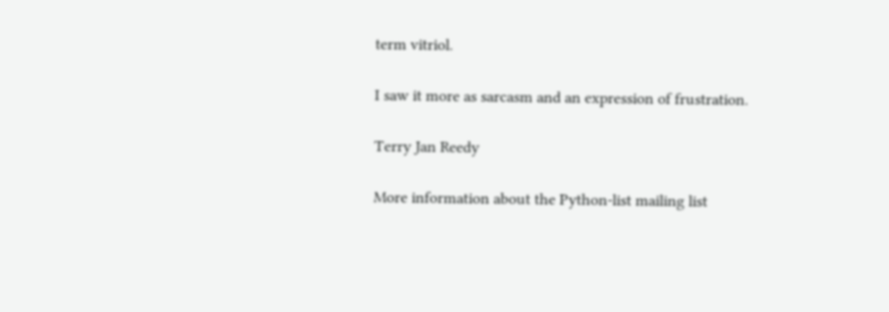term vitriol.

I saw it more as sarcasm and an expression of frustration.

Terry Jan Reedy

More information about the Python-list mailing list